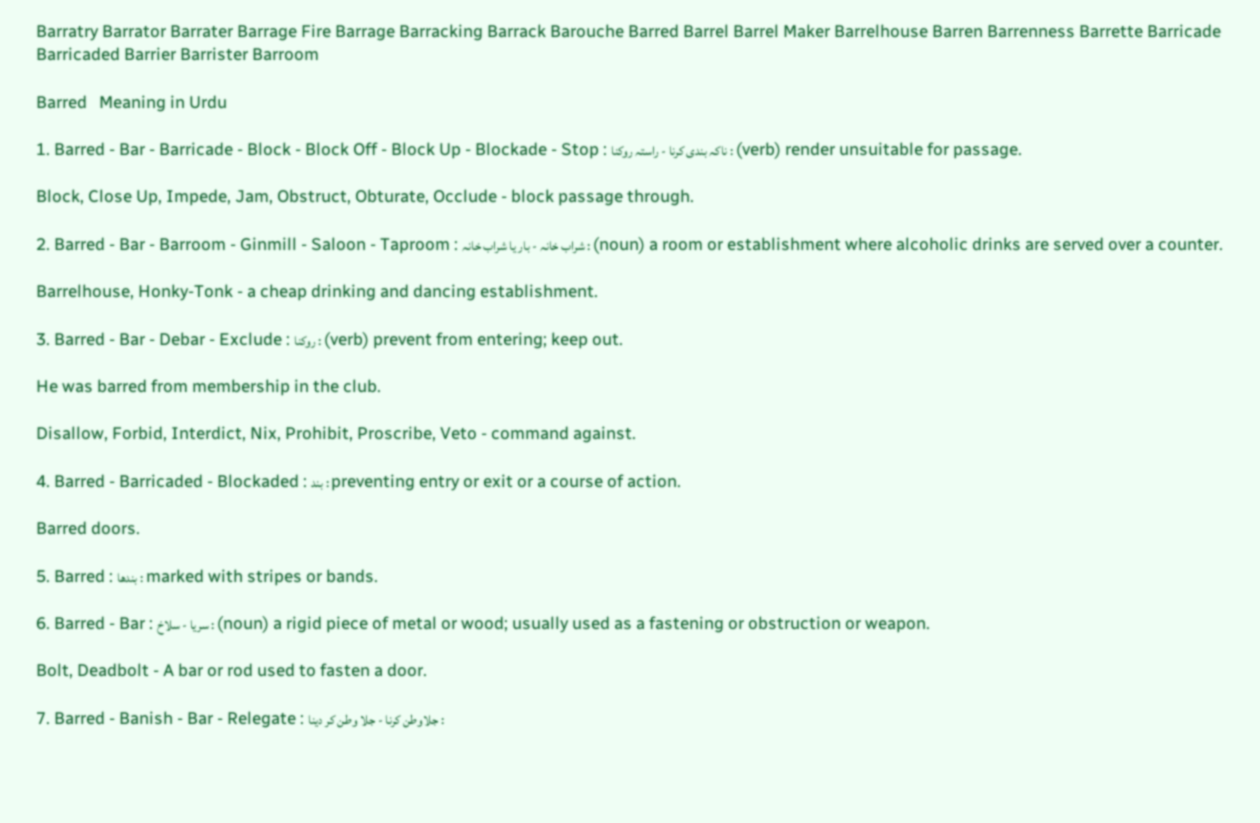Barratry Barrator Barrater Barrage Fire Barrage Barracking Barrack Barouche Barred Barrel Barrel Maker Barrelhouse Barren Barrenness Barrette Barricade Barricaded Barrier Barrister Barroom

Barred   Meaning in Urdu

1. Barred - Bar - Barricade - Block - Block Off - Block Up - Blockade - Stop : ناکہ بندی کرنا - راستہ روکنا : (verb) render unsuitable for passage.

Block, Close Up, Impede, Jam, Obstruct, Obturate, Occlude - block passage through.

2. Barred - Bar - Barroom - Ginmill - Saloon - Taproom : شراب خانہ - بار یا شراب خانہ : (noun) a room or establishment where alcoholic drinks are served over a counter.

Barrelhouse, Honky-Tonk - a cheap drinking and dancing establishment.

3. Barred - Bar - Debar - Exclude : روکنا : (verb) prevent from entering; keep out.

He was barred from membership in the club.

Disallow, Forbid, Interdict, Nix, Prohibit, Proscribe, Veto - command against.

4. Barred - Barricaded - Blockaded : بند : preventing entry or exit or a course of action.

Barred doors.

5. Barred : بندھا : marked with stripes or bands.

6. Barred - Bar : سریا - سلاخ : (noun) a rigid piece of metal or wood; usually used as a fastening or obstruction or weapon.

Bolt, Deadbolt - A bar or rod used to fasten a door.

7. Barred - Banish - Bar - Relegate : جلاوطن کرنا - جلا وطن کر دینا :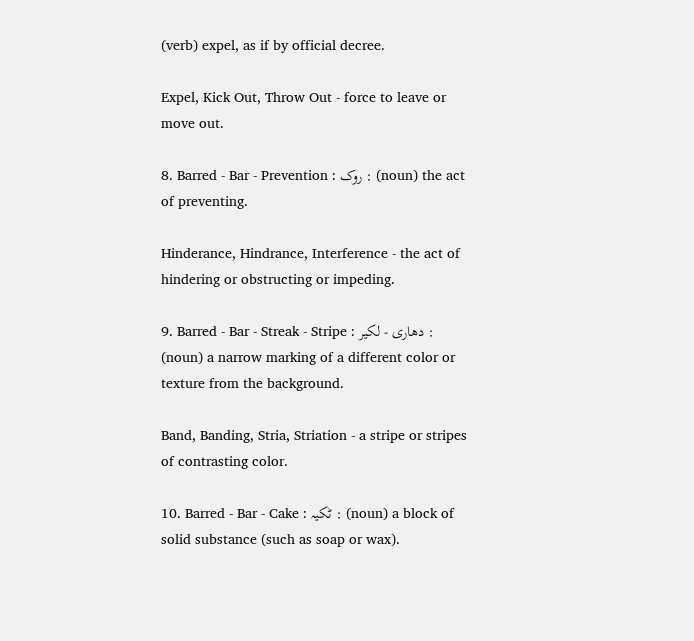(verb) expel, as if by official decree.

Expel, Kick Out, Throw Out - force to leave or move out.

8. Barred - Bar - Prevention : روک : (noun) the act of preventing.

Hinderance, Hindrance, Interference - the act of hindering or obstructing or impeding.

9. Barred - Bar - Streak - Stripe : دھاری - لکیر : (noun) a narrow marking of a different color or texture from the background.

Band, Banding, Stria, Striation - a stripe or stripes of contrasting color.

10. Barred - Bar - Cake : ٹکیہ : (noun) a block of solid substance (such as soap or wax).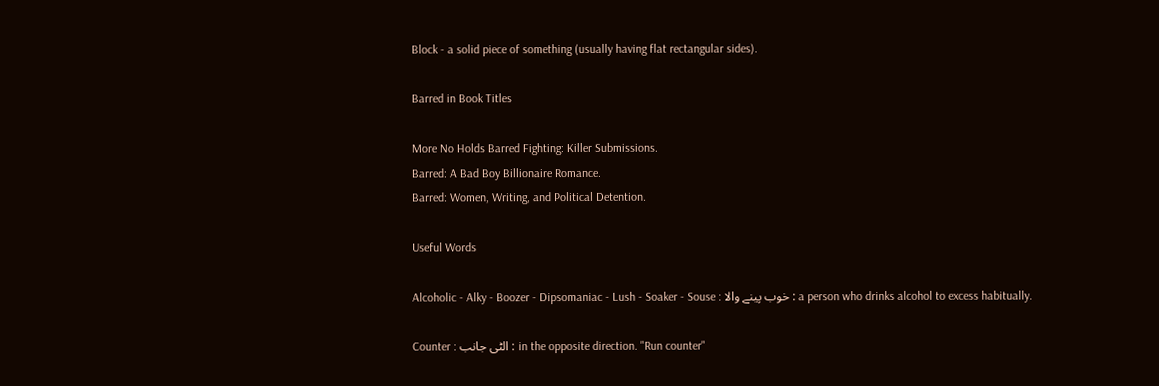Block - a solid piece of something (usually having flat rectangular sides).

Barred in Book Titles

More No Holds Barred Fighting: Killer Submissions.
Barred: A Bad Boy Billionaire Romance.
Barred: Women, Writing, and Political Detention.

Useful Words

Alcoholic - Alky - Boozer - Dipsomaniac - Lush - Soaker - Souse : خوب پینے والا : a person who drinks alcohol to excess habitually.

Counter : الٹی جانب : in the opposite direction. "Run counter"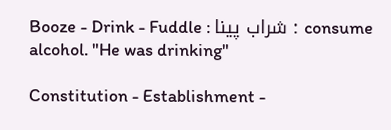Booze - Drink - Fuddle : شراب پینا : consume alcohol. "He was drinking"

Constitution - Establishment -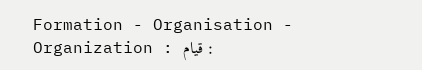Formation - Organisation - Organization : قیام :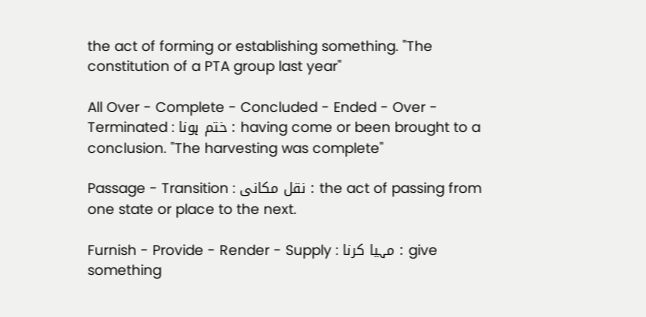the act of forming or establishing something. "The constitution of a PTA group last year"

All Over - Complete - Concluded - Ended - Over - Terminated : ختم ہونا : having come or been brought to a conclusion. "The harvesting was complete"

Passage - Transition : نقل مکانی : the act of passing from one state or place to the next.

Furnish - Provide - Render - Supply : مہیا کرنا : give something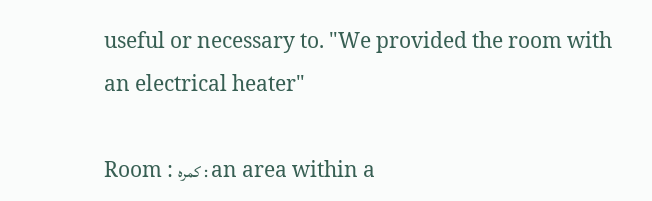useful or necessary to. "We provided the room with an electrical heater"

Room : کمرہ : an area within a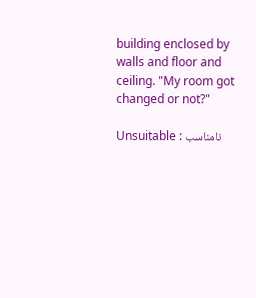building enclosed by walls and floor and ceiling. "My room got changed or not?"

Unsuitable : نامناسب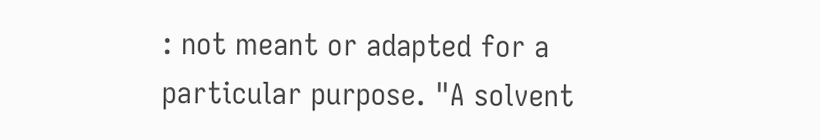: not meant or adapted for a particular purpose. "A solvent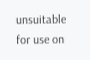unsuitable for use on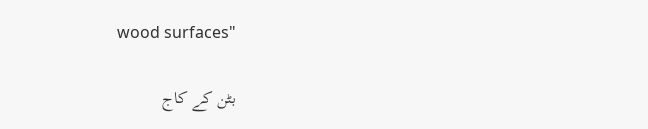wood surfaces"

بٹن کے کاج